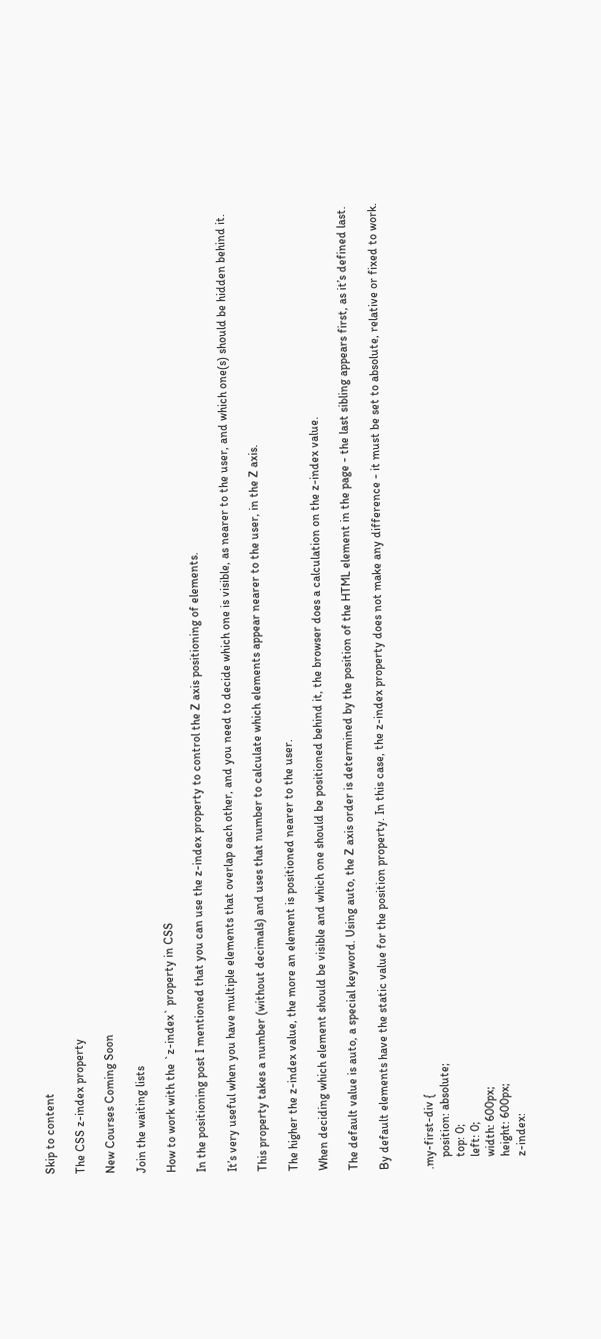Skip to content

The CSS z-index property

New Courses Coming Soon

Join the waiting lists

How to work with the `z-index` property in CSS

In the positioning post I mentioned that you can use the z-index property to control the Z axis positioning of elements.

It’s very useful when you have multiple elements that overlap each other, and you need to decide which one is visible, as nearer to the user, and which one(s) should be hidden behind it.

This property takes a number (without decimals) and uses that number to calculate which elements appear nearer to the user, in the Z axis.

The higher the z-index value, the more an element is positioned nearer to the user.

When deciding which element should be visible and which one should be positioned behind it, the browser does a calculation on the z-index value.

The default value is auto, a special keyword. Using auto, the Z axis order is determined by the position of the HTML element in the page - the last sibling appears first, as it’s defined last.

By default elements have the static value for the position property. In this case, the z-index property does not make any difference - it must be set to absolute, relative or fixed to work.


.my-first-div {
    position: absolute;
    top: 0;
    left: 0;
    width: 600px;
    height: 600px;
    z-index: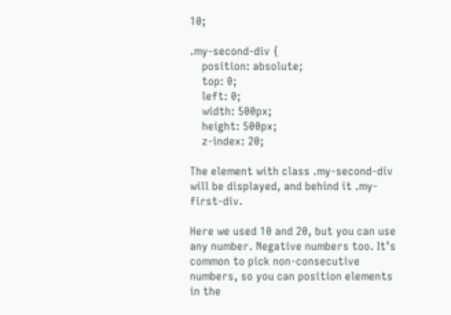10;

.my-second-div {
    position: absolute;
    top: 0;
    left: 0;
    width: 500px;
    height: 500px;
    z-index: 20;

The element with class .my-second-div will be displayed, and behind it .my-first-div.

Here we used 10 and 20, but you can use any number. Negative numbers too. It’s common to pick non-consecutive numbers, so you can position elements in the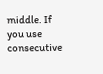middle. If you use consecutive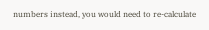numbers instead, you would need to re-calculate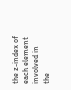the z-index of each element involved in the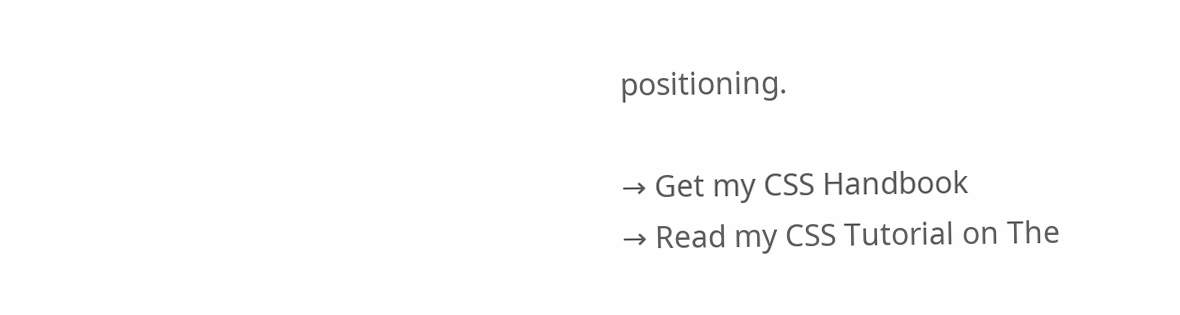positioning.

→ Get my CSS Handbook
→ Read my CSS Tutorial on The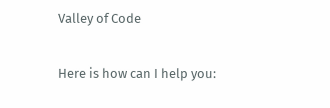Valley of Code

Here is how can I help you: